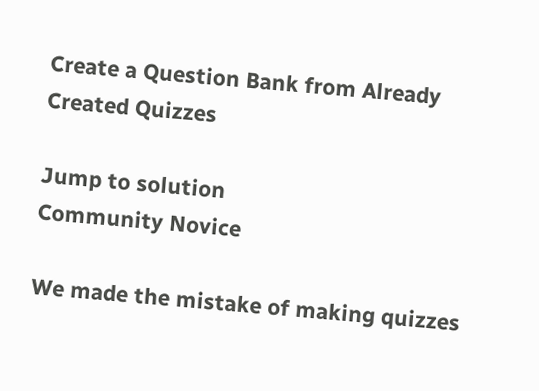Create a Question Bank from Already Created Quizzes

Jump to solution
Community Novice

We made the mistake of making quizzes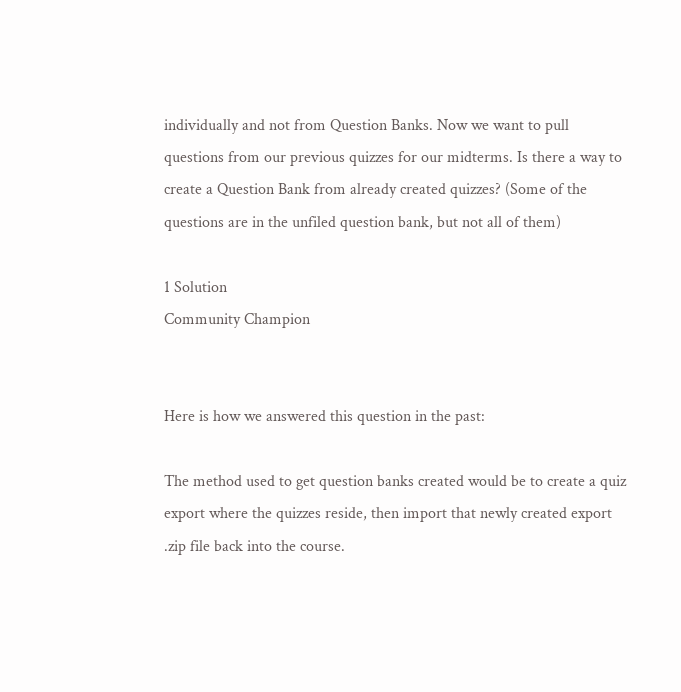individually and not from Question Banks. Now we want to pull questions from our previous quizzes for our midterms. Is there a way to create a Question Bank from already created quizzes? (Some of the questions are in the unfiled question bank, but not all of them)

1 Solution
Community Champion


Here is how we answered this question in the past:

The method used to get question banks created would be to create a quiz export where the quizzes reside, then import that newly created export .zip file back into the course.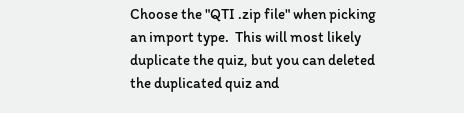Choose the "QTI .zip file" when picking an import type.  This will most likely duplicate the quiz, but you can deleted the duplicated quiz and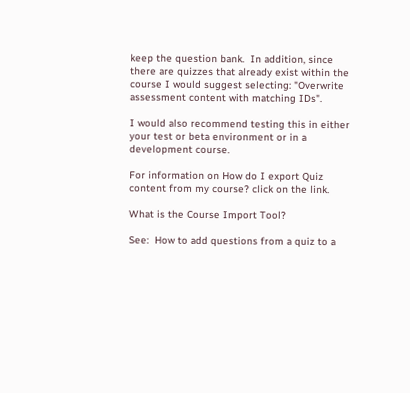keep the question bank.  In addition, since there are quizzes that already exist within the course I would suggest selecting: "Overwrite assessment content with matching IDs".

I would also recommend testing this in either your test or beta environment or in a development course.

For information on How do I export Quiz content from my course? click on the link.

What is the Course Import Tool?

See:  How to add questions from a quiz to a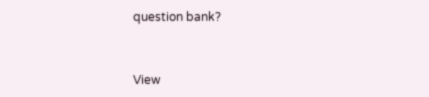question bank?


View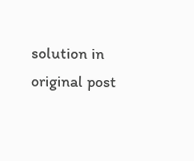solution in original post